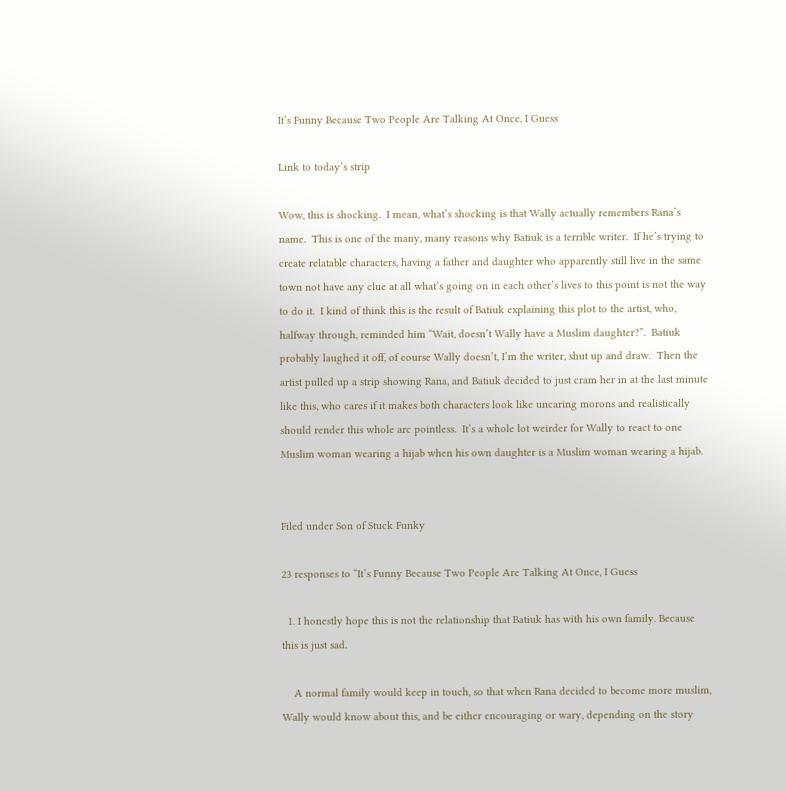It’s Funny Because Two People Are Talking At Once, I Guess

Link to today’s strip

Wow, this is shocking.  I mean, what’s shocking is that Wally actually remembers Rana’s name.  This is one of the many, many reasons why Batiuk is a terrible writer.  If he’s trying to create relatable characters, having a father and daughter who apparently still live in the same town not have any clue at all what’s going on in each other’s lives to this point is not the way to do it.  I kind of think this is the result of Batiuk explaining this plot to the artist, who, halfway through, reminded him “Wait, doesn’t Wally have a Muslim daughter?”.  Batiuk probably laughed it off, of course Wally doesn’t, I’m the writer, shut up and draw.  Then the artist pulled up a strip showing Rana, and Batiuk decided to just cram her in at the last minute like this, who cares if it makes both characters look like uncaring morons and realistically should render this whole arc pointless.  It’s a whole lot weirder for Wally to react to one Muslim woman wearing a hijab when his own daughter is a Muslim woman wearing a hijab.


Filed under Son of Stuck Funky

23 responses to “It’s Funny Because Two People Are Talking At Once, I Guess

  1. I honestly hope this is not the relationship that Batiuk has with his own family. Because this is just sad.

    A normal family would keep in touch, so that when Rana decided to become more muslim, Wally would know about this, and be either encouraging or wary, depending on the story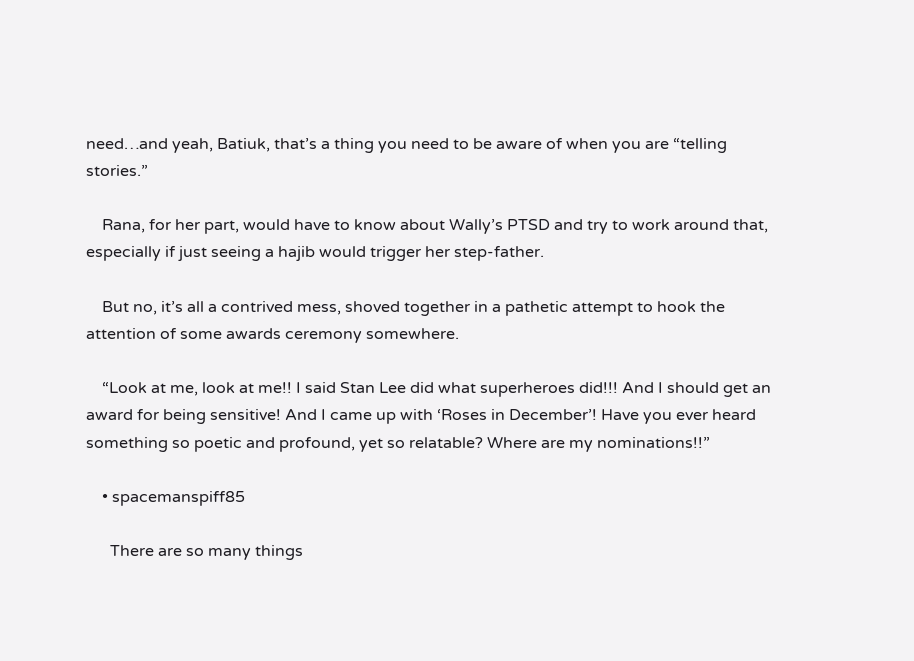need…and yeah, Batiuk, that’s a thing you need to be aware of when you are “telling stories.”

    Rana, for her part, would have to know about Wally’s PTSD and try to work around that, especially if just seeing a hajib would trigger her step-father.

    But no, it’s all a contrived mess, shoved together in a pathetic attempt to hook the attention of some awards ceremony somewhere.

    “Look at me, look at me!! I said Stan Lee did what superheroes did!!! And I should get an award for being sensitive! And I came up with ‘Roses in December’! Have you ever heard something so poetic and profound, yet so relatable? Where are my nominations!!”

    • spacemanspiff85

      There are so many things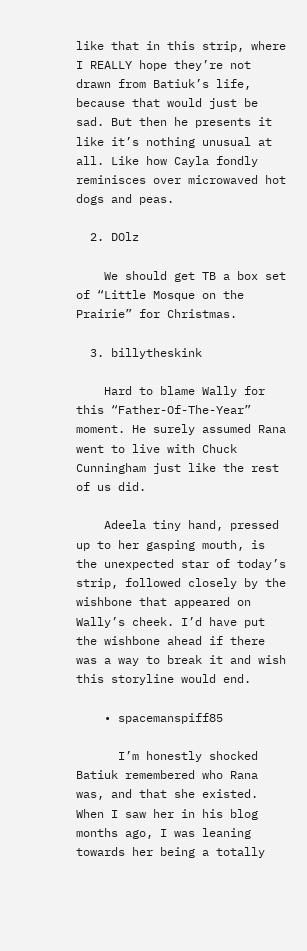like that in this strip, where I REALLY hope they’re not drawn from Batiuk’s life, because that would just be sad. But then he presents it like it’s nothing unusual at all. Like how Cayla fondly reminisces over microwaved hot dogs and peas.

  2. DOlz

    We should get TB a box set of “Little Mosque on the Prairie” for Christmas.

  3. billytheskink

    Hard to blame Wally for this “Father-Of-The-Year” moment. He surely assumed Rana went to live with Chuck Cunningham just like the rest of us did.

    Adeela tiny hand, pressed up to her gasping mouth, is the unexpected star of today’s strip, followed closely by the wishbone that appeared on Wally’s cheek. I’d have put the wishbone ahead if there was a way to break it and wish this storyline would end.

    • spacemanspiff85

      I’m honestly shocked Batiuk remembered who Rana was, and that she existed. When I saw her in his blog months ago, I was leaning towards her being a totally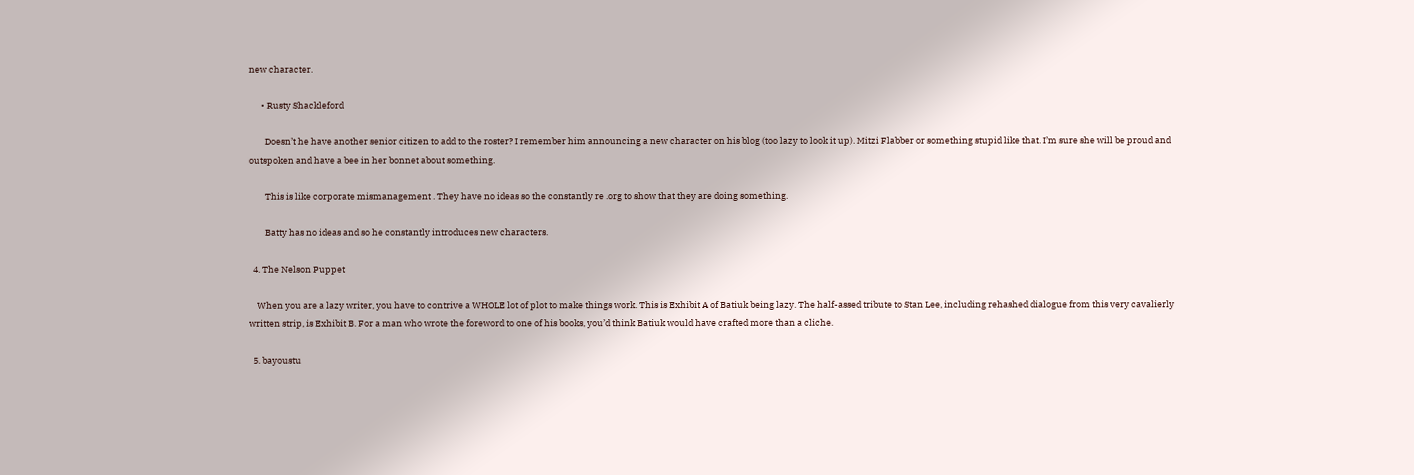new character.

      • Rusty Shackleford

        Doesn’t he have another senior citizen to add to the roster? I remember him announcing a new character on his blog (too lazy to look it up). Mitzi Flabber or something stupid like that. I’m sure she will be proud and outspoken and have a bee in her bonnet about something.

        This is like corporate mismanagement . They have no ideas so the constantly re .org to show that they are doing something.

        Batty has no ideas and so he constantly introduces new characters.

  4. The Nelson Puppet

    When you are a lazy writer, you have to contrive a WHOLE lot of plot to make things work. This is Exhibit A of Batiuk being lazy. The half-assed tribute to Stan Lee, including rehashed dialogue from this very cavalierly written strip, is Exhibit B. For a man who wrote the foreword to one of his books, you’d think Batiuk would have crafted more than a cliche.

  5. bayoustu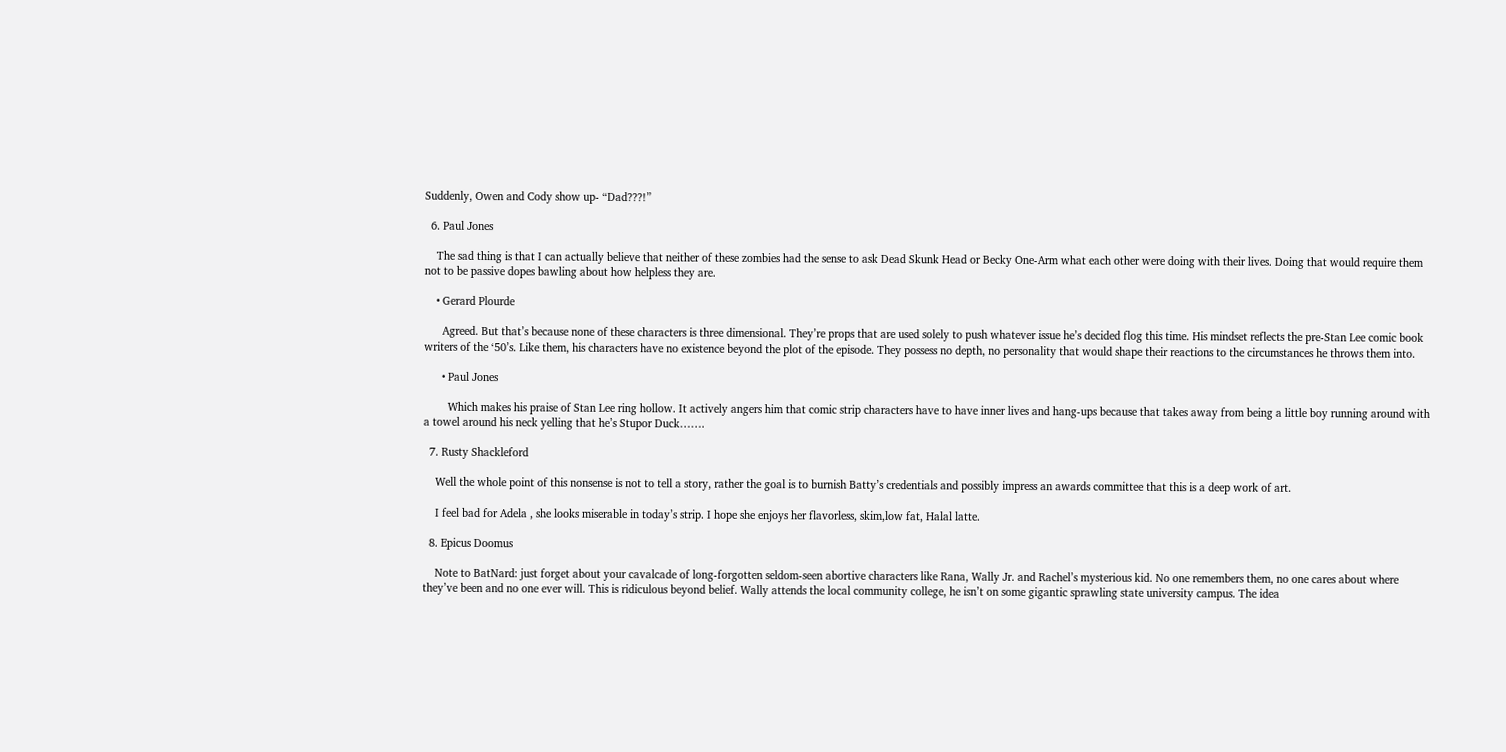Suddenly, Owen and Cody show up- “Dad???!”

  6. Paul Jones

    The sad thing is that I can actually believe that neither of these zombies had the sense to ask Dead Skunk Head or Becky One-Arm what each other were doing with their lives. Doing that would require them not to be passive dopes bawling about how helpless they are.

    • Gerard Plourde

      Agreed. But that’s because none of these characters is three dimensional. They’re props that are used solely to push whatever issue he’s decided flog this time. His mindset reflects the pre-Stan Lee comic book writers of the ‘50’s. Like them, his characters have no existence beyond the plot of the episode. They possess no depth, no personality that would shape their reactions to the circumstances he throws them into.

      • Paul Jones

        Which makes his praise of Stan Lee ring hollow. It actively angers him that comic strip characters have to have inner lives and hang-ups because that takes away from being a little boy running around with a towel around his neck yelling that he’s Stupor Duck…….

  7. Rusty Shackleford

    Well the whole point of this nonsense is not to tell a story, rather the goal is to burnish Batty’s credentials and possibly impress an awards committee that this is a deep work of art.

    I feel bad for Adela , she looks miserable in today’s strip. I hope she enjoys her flavorless, skim,low fat, Halal latte.

  8. Epicus Doomus

    Note to BatNard: just forget about your cavalcade of long-forgotten seldom-seen abortive characters like Rana, Wally Jr. and Rachel’s mysterious kid. No one remembers them, no one cares about where they’ve been and no one ever will. This is ridiculous beyond belief. Wally attends the local community college, he isn’t on some gigantic sprawling state university campus. The idea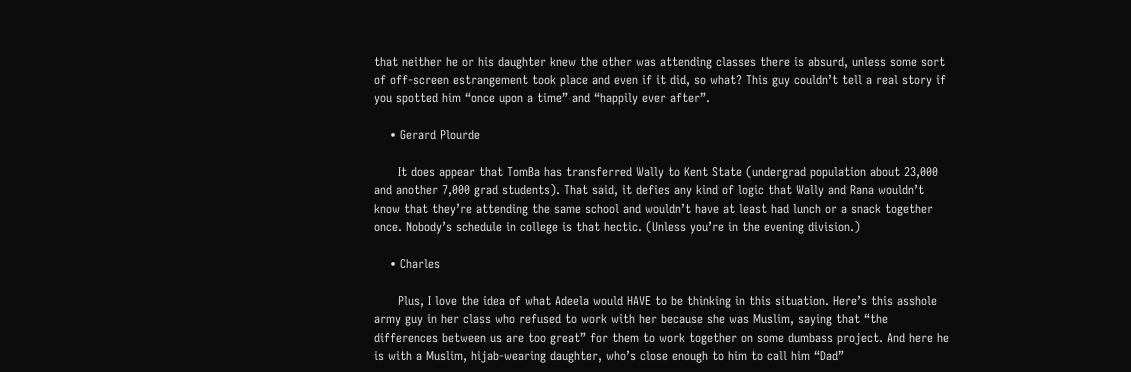that neither he or his daughter knew the other was attending classes there is absurd, unless some sort of off-screen estrangement took place and even if it did, so what? This guy couldn’t tell a real story if you spotted him “once upon a time” and “happily ever after”.

    • Gerard Plourde

      It does appear that TomBa has transferred Wally to Kent State (undergrad population about 23,000 and another 7,000 grad students). That said, it defies any kind of logic that Wally and Rana wouldn’t know that they’re attending the same school and wouldn’t have at least had lunch or a snack together once. Nobody’s schedule in college is that hectic. (Unless you’re in the evening division.)

    • Charles

      Plus, I love the idea of what Adeela would HAVE to be thinking in this situation. Here’s this asshole army guy in her class who refused to work with her because she was Muslim, saying that “the differences between us are too great” for them to work together on some dumbass project. And here he is with a Muslim, hijab-wearing daughter, who’s close enough to him to call him “Dad”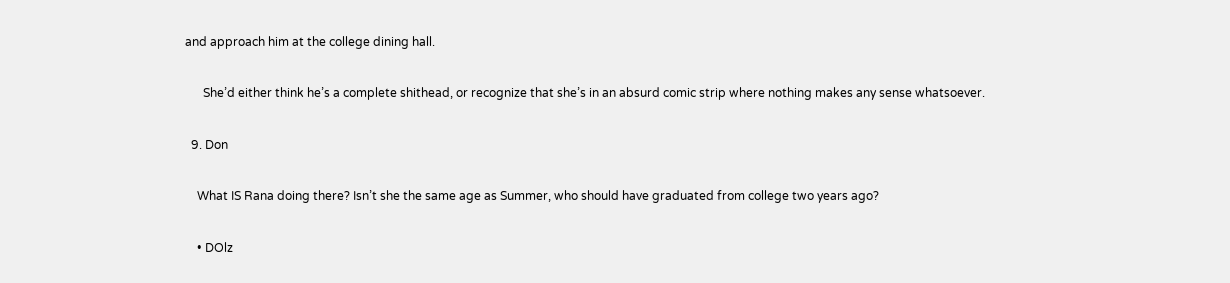and approach him at the college dining hall.

      She’d either think he’s a complete shithead, or recognize that she’s in an absurd comic strip where nothing makes any sense whatsoever.

  9. Don

    What IS Rana doing there? Isn’t she the same age as Summer, who should have graduated from college two years ago?

    • DOlz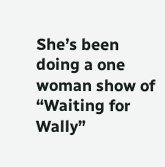She’s been doing a one woman show of “Waiting for Wally”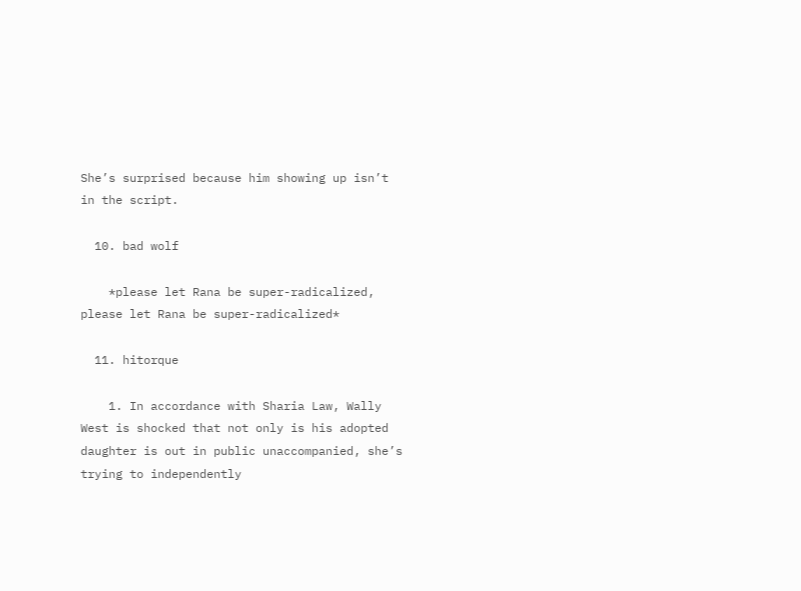She’s surprised because him showing up isn’t in the script.

  10. bad wolf

    *please let Rana be super-radicalized, please let Rana be super-radicalized*

  11. hitorque

    1. In accordance with Sharia Law, Wally West is shocked that not only is his adopted daughter is out in public unaccompanied, she’s trying to independently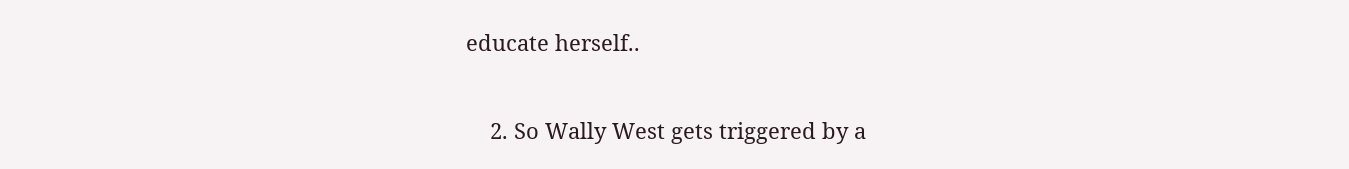educate herself..

    2. So Wally West gets triggered by a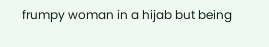frumpy woman in a hijab but being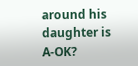around his daughter is A-OK?